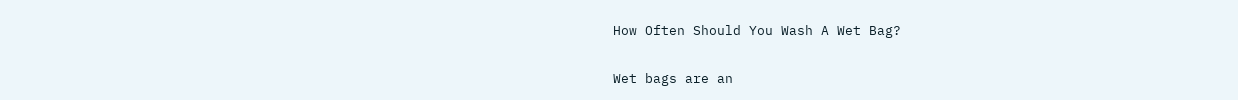How Often Should You Wash A Wet Bag?

Wet bags are an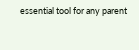essential tool for any parent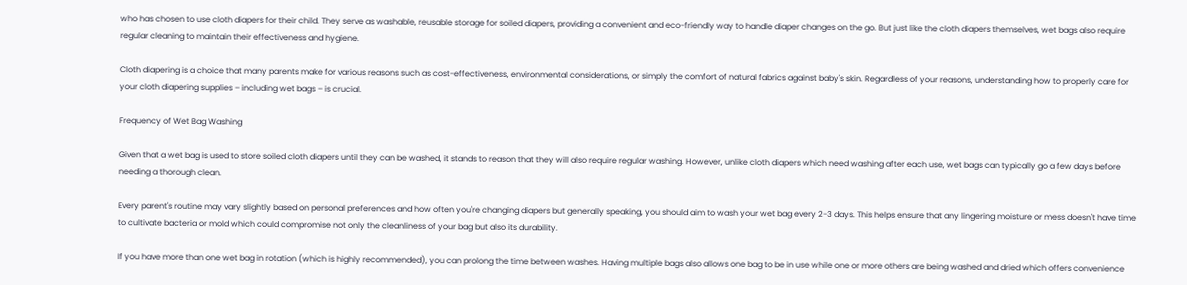who has chosen to use cloth diapers for their child. They serve as washable, reusable storage for soiled diapers, providing a convenient and eco-friendly way to handle diaper changes on the go. But just like the cloth diapers themselves, wet bags also require regular cleaning to maintain their effectiveness and hygiene.

Cloth diapering is a choice that many parents make for various reasons such as cost-effectiveness, environmental considerations, or simply the comfort of natural fabrics against baby's skin. Regardless of your reasons, understanding how to properly care for your cloth diapering supplies – including wet bags – is crucial.

Frequency of Wet Bag Washing

Given that a wet bag is used to store soiled cloth diapers until they can be washed, it stands to reason that they will also require regular washing. However, unlike cloth diapers which need washing after each use, wet bags can typically go a few days before needing a thorough clean.

Every parent's routine may vary slightly based on personal preferences and how often you're changing diapers but generally speaking, you should aim to wash your wet bag every 2-3 days. This helps ensure that any lingering moisture or mess doesn't have time to cultivate bacteria or mold which could compromise not only the cleanliness of your bag but also its durability.

If you have more than one wet bag in rotation (which is highly recommended), you can prolong the time between washes. Having multiple bags also allows one bag to be in use while one or more others are being washed and dried which offers convenience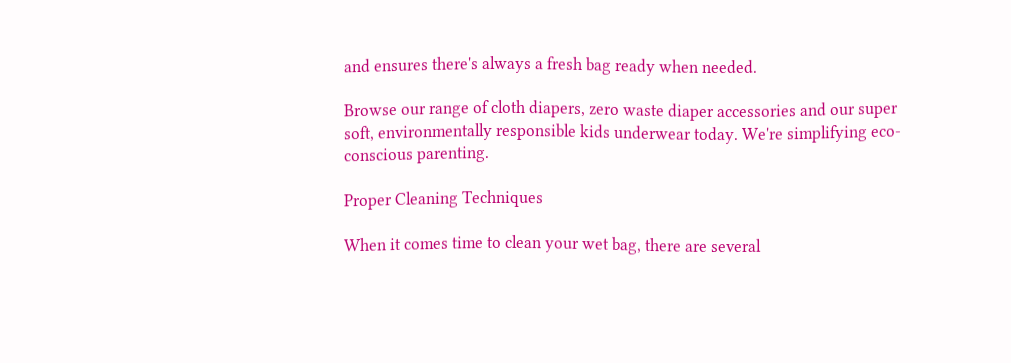and ensures there's always a fresh bag ready when needed.

Browse our range of cloth diapers, zero waste diaper accessories and our super soft, environmentally responsible kids underwear today. We're simplifying eco-conscious parenting.

Proper Cleaning Techniques

When it comes time to clean your wet bag, there are several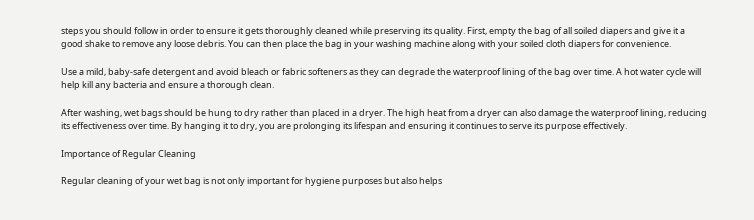steps you should follow in order to ensure it gets thoroughly cleaned while preserving its quality. First, empty the bag of all soiled diapers and give it a good shake to remove any loose debris. You can then place the bag in your washing machine along with your soiled cloth diapers for convenience.

Use a mild, baby-safe detergent and avoid bleach or fabric softeners as they can degrade the waterproof lining of the bag over time. A hot water cycle will help kill any bacteria and ensure a thorough clean.

After washing, wet bags should be hung to dry rather than placed in a dryer. The high heat from a dryer can also damage the waterproof lining, reducing its effectiveness over time. By hanging it to dry, you are prolonging its lifespan and ensuring it continues to serve its purpose effectively.

Importance of Regular Cleaning

Regular cleaning of your wet bag is not only important for hygiene purposes but also helps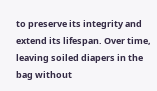to preserve its integrity and extend its lifespan. Over time, leaving soiled diapers in the bag without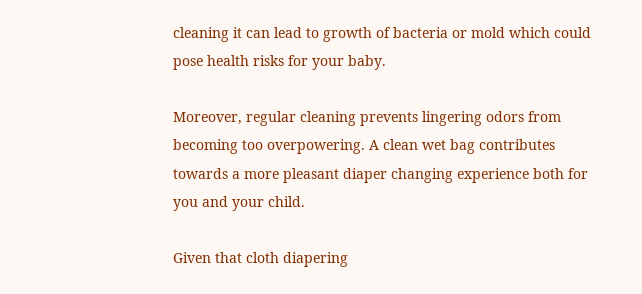cleaning it can lead to growth of bacteria or mold which could pose health risks for your baby.

Moreover, regular cleaning prevents lingering odors from becoming too overpowering. A clean wet bag contributes towards a more pleasant diaper changing experience both for you and your child.

Given that cloth diapering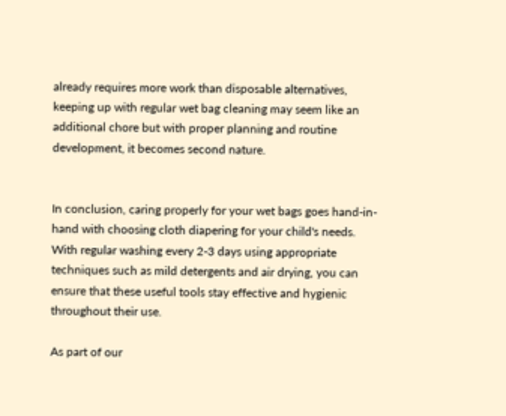already requires more work than disposable alternatives, keeping up with regular wet bag cleaning may seem like an additional chore but with proper planning and routine development, it becomes second nature.


In conclusion, caring properly for your wet bags goes hand-in-hand with choosing cloth diapering for your child's needs. With regular washing every 2-3 days using appropriate techniques such as mild detergents and air drying, you can ensure that these useful tools stay effective and hygienic throughout their use.

As part of our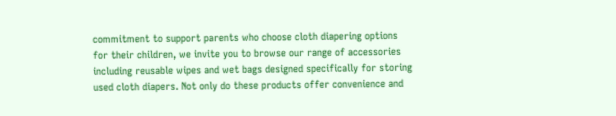commitment to support parents who choose cloth diapering options for their children, we invite you to browse our range of accessories including reusable wipes and wet bags designed specifically for storing used cloth diapers. Not only do these products offer convenience and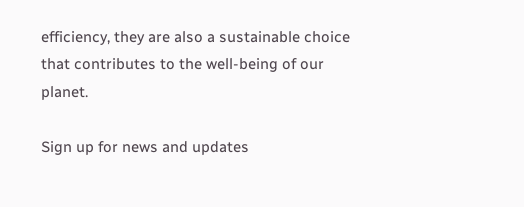efficiency, they are also a sustainable choice that contributes to the well-being of our planet.

Sign up for news and updates